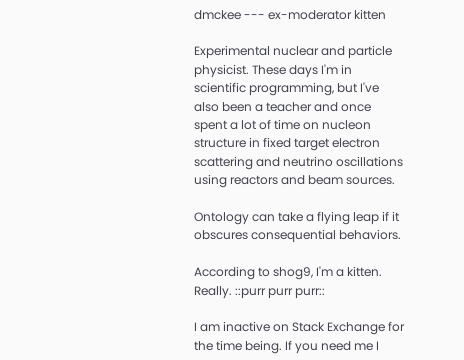dmckee --- ex-moderator kitten

Experimental nuclear and particle physicist. These days I'm in scientific programming, but I've also been a teacher and once spent a lot of time on nucleon structure in fixed target electron scattering and neutrino oscillations using reactors and beam sources.

Ontology can take a flying leap if it obscures consequential behaviors.

According to shog9, I'm a kitten. Really. ::purr purr purr::

I am inactive on Stack Exchange for the time being. If you need me I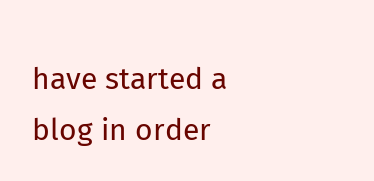have started a blog in order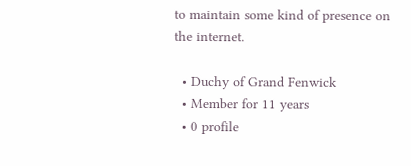to maintain some kind of presence on the internet.

  • Duchy of Grand Fenwick
  • Member for 11 years
  • 0 profile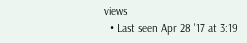views
  • Last seen Apr 28 '17 at 3:19